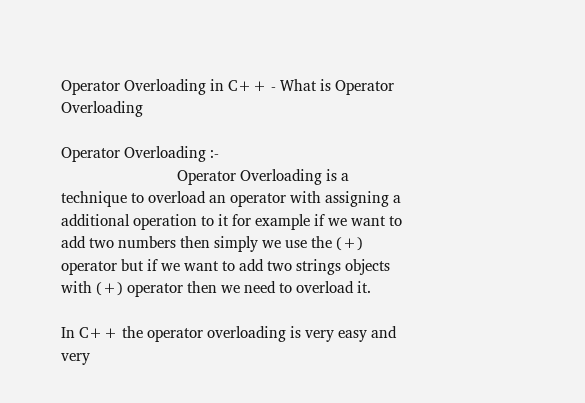Operator Overloading in C++ - What is Operator Overloading

Operator Overloading :-
                             Operator Overloading is a technique to overload an operator with assigning a additional operation to it for example if we want to add two numbers then simply we use the (+) operator but if we want to add two strings objects with (+) operator then we need to overload it.

In C++ the operator overloading is very easy and very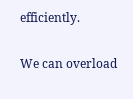efficiently.

We can overload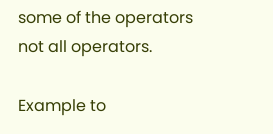some of the operators not all operators.

Example to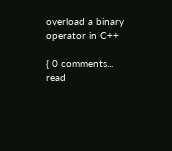overload a binary operator in C++

{ 0 comments... read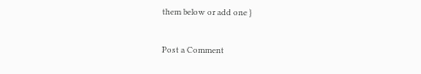them below or add one }

Post a Comment